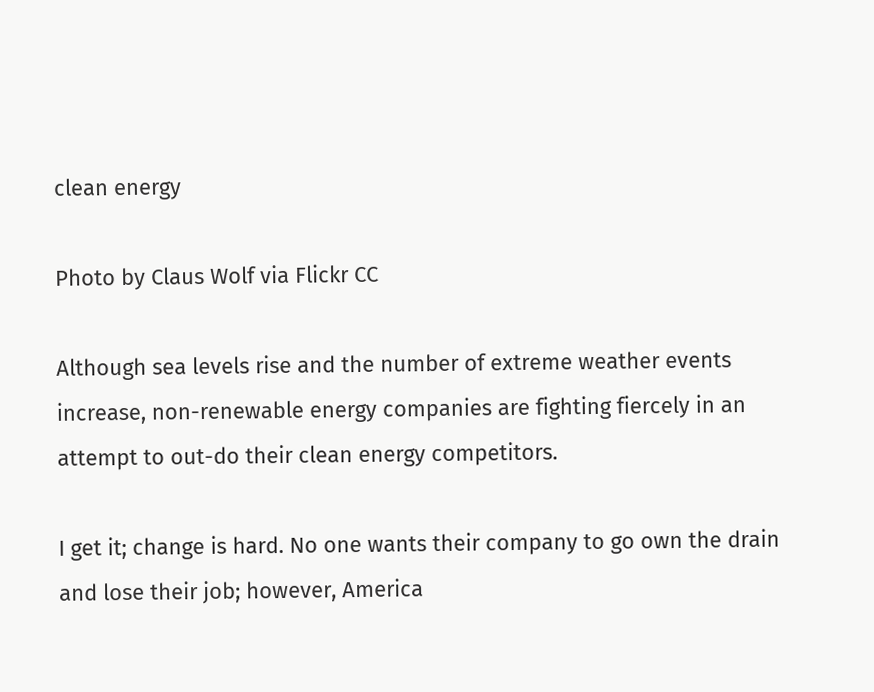clean energy

Photo by Claus Wolf via Flickr CC

Although sea levels rise and the number of extreme weather events increase, non-renewable energy companies are fighting fiercely in an attempt to out-do their clean energy competitors.

I get it; change is hard. No one wants their company to go own the drain and lose their job; however, America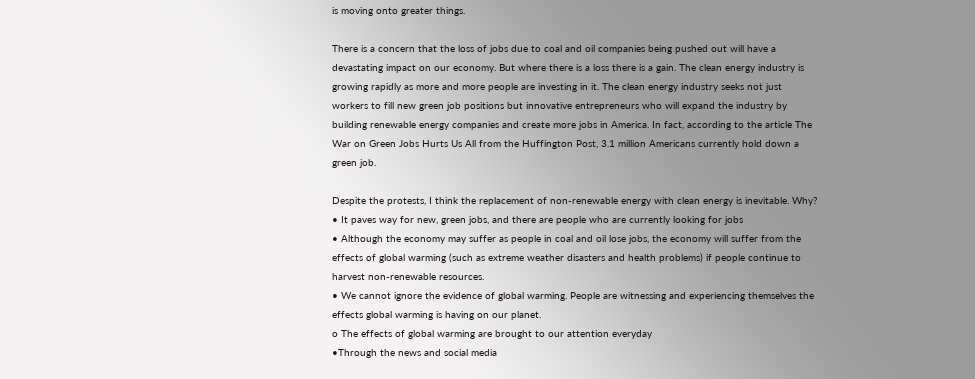is moving onto greater things.

There is a concern that the loss of jobs due to coal and oil companies being pushed out will have a devastating impact on our economy. But where there is a loss there is a gain. The clean energy industry is growing rapidly as more and more people are investing in it. The clean energy industry seeks not just workers to fill new green job positions but innovative entrepreneurs who will expand the industry by building renewable energy companies and create more jobs in America. In fact, according to the article The War on Green Jobs Hurts Us All from the Huffington Post, 3.1 million Americans currently hold down a green job.

Despite the protests, I think the replacement of non-renewable energy with clean energy is inevitable. Why?
• It paves way for new, green jobs, and there are people who are currently looking for jobs
• Although the economy may suffer as people in coal and oil lose jobs, the economy will suffer from the effects of global warming (such as extreme weather disasters and health problems) if people continue to harvest non-renewable resources.
• We cannot ignore the evidence of global warming. People are witnessing and experiencing themselves the effects global warming is having on our planet.
o The effects of global warming are brought to our attention everyday
•Through the news and social media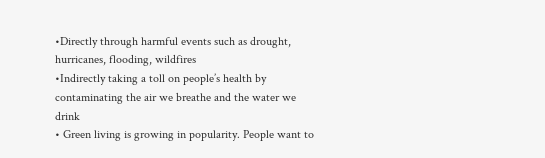•Directly through harmful events such as drought, hurricanes, flooding, wildfires
•Indirectly taking a toll on people’s health by contaminating the air we breathe and the water we drink
• Green living is growing in popularity. People want to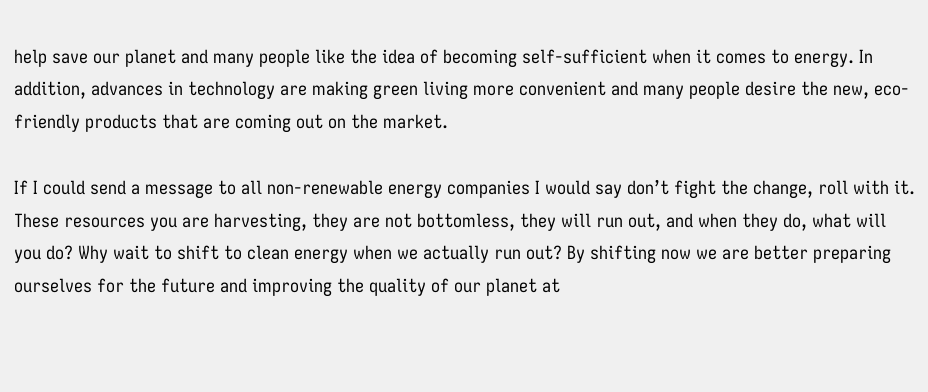help save our planet and many people like the idea of becoming self-sufficient when it comes to energy. In addition, advances in technology are making green living more convenient and many people desire the new, eco-friendly products that are coming out on the market.

If I could send a message to all non-renewable energy companies I would say don’t fight the change, roll with it. These resources you are harvesting, they are not bottomless, they will run out, and when they do, what will you do? Why wait to shift to clean energy when we actually run out? By shifting now we are better preparing ourselves for the future and improving the quality of our planet at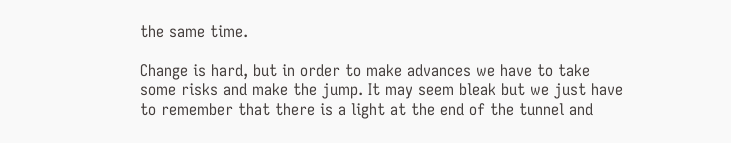the same time.

Change is hard, but in order to make advances we have to take some risks and make the jump. It may seem bleak but we just have to remember that there is a light at the end of the tunnel and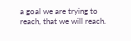a goal we are trying to reach, that we will reach.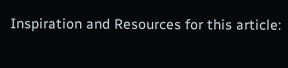Inspiration and Resources for this article: